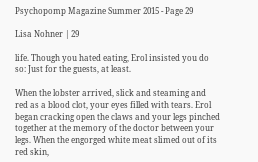Psychopomp Magazine Summer 2015 - Page 29

Lisa Nohner | 29

life. Though you hated eating, Erol insisted you do so: Just for the guests, at least.

When the lobster arrived, slick and steaming and red as a blood clot, your eyes filled with tears. Erol began cracking open the claws and your legs pinched together at the memory of the doctor between your legs. When the engorged white meat slimed out of its red skin,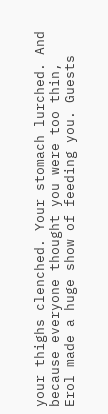your thighs clenched. Your stomach lurched. And because everyone thought you were too thin, Erol made a huge show of feeding you. Guests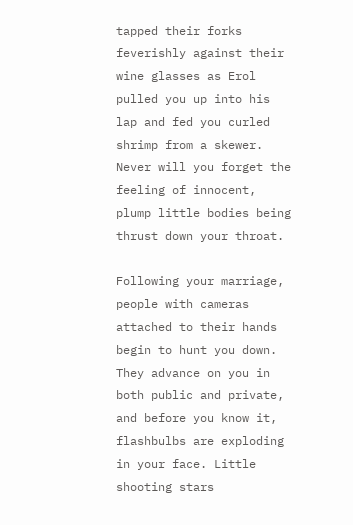tapped their forks feverishly against their wine glasses as Erol pulled you up into his lap and fed you curled shrimp from a skewer. Never will you forget the feeling of innocent, plump little bodies being thrust down your throat.

Following your marriage, people with cameras attached to their hands begin to hunt you down. They advance on you in both public and private, and before you know it, flashbulbs are exploding in your face. Little shooting stars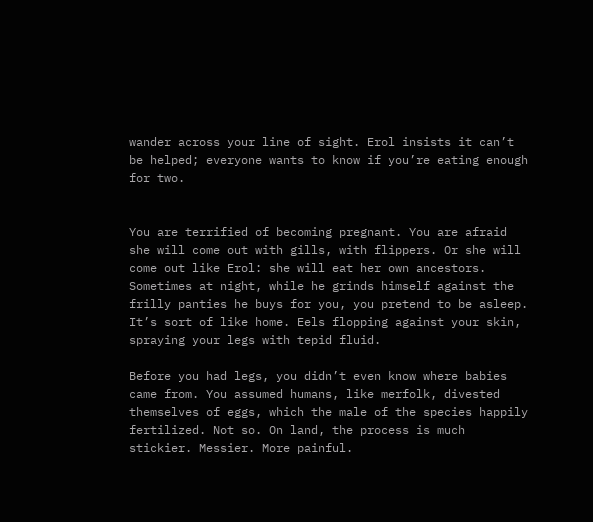wander across your line of sight. Erol insists it can’t be helped; everyone wants to know if you’re eating enough for two.


You are terrified of becoming pregnant. You are afraid she will come out with gills, with flippers. Or she will come out like Erol: she will eat her own ancestors. Sometimes at night, while he grinds himself against the frilly panties he buys for you, you pretend to be asleep. It’s sort of like home. Eels flopping against your skin, spraying your legs with tepid fluid.

Before you had legs, you didn’t even know where babies came from. You assumed humans, like merfolk, divested themselves of eggs, which the male of the species happily fertilized. Not so. On land, the process is much stickier. Messier. More painful.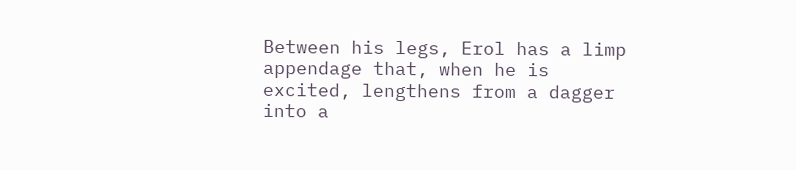Between his legs, Erol has a limp appendage that, when he is excited, lengthens from a dagger into a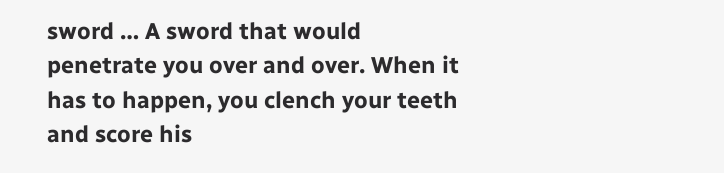sword … A sword that would penetrate you over and over. When it has to happen, you clench your teeth and score his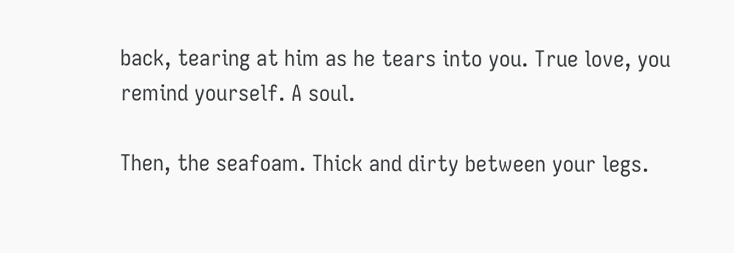back, tearing at him as he tears into you. True love, you remind yourself. A soul.

Then, the seafoam. Thick and dirty between your legs.